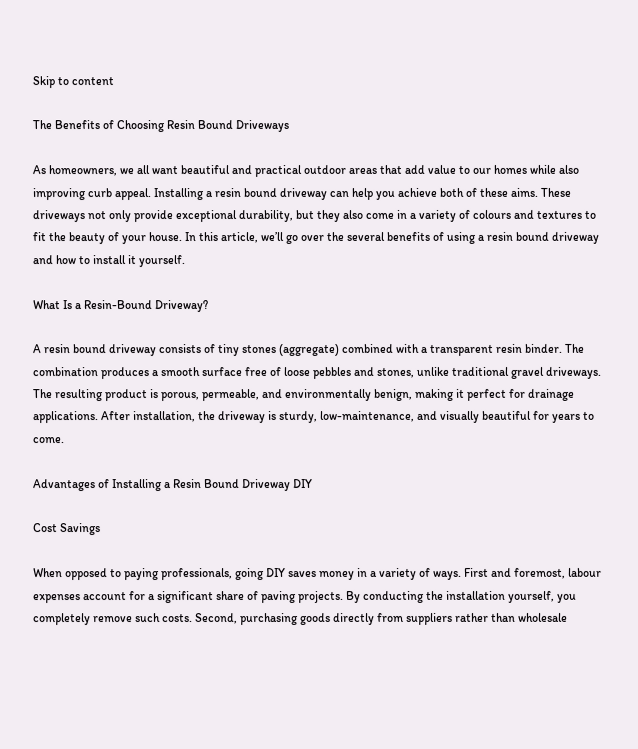Skip to content

The Benefits of Choosing Resin Bound Driveways

As homeowners, we all want beautiful and practical outdoor areas that add value to our homes while also improving curb appeal. Installing a resin bound driveway can help you achieve both of these aims. These driveways not only provide exceptional durability, but they also come in a variety of colours and textures to fit the beauty of your house. In this article, we’ll go over the several benefits of using a resin bound driveway and how to install it yourself.

What Is a Resin-Bound Driveway?

A resin bound driveway consists of tiny stones (aggregate) combined with a transparent resin binder. The combination produces a smooth surface free of loose pebbles and stones, unlike traditional gravel driveways. The resulting product is porous, permeable, and environmentally benign, making it perfect for drainage applications. After installation, the driveway is sturdy, low-maintenance, and visually beautiful for years to come.

Advantages of Installing a Resin Bound Driveway DIY

Cost Savings

When opposed to paying professionals, going DIY saves money in a variety of ways. First and foremost, labour expenses account for a significant share of paving projects. By conducting the installation yourself, you completely remove such costs. Second, purchasing goods directly from suppliers rather than wholesale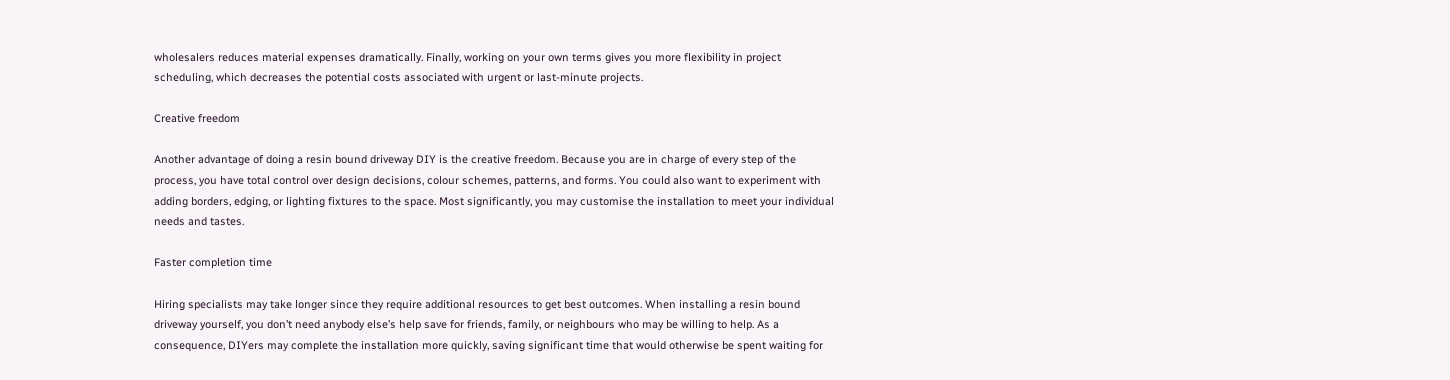wholesalers reduces material expenses dramatically. Finally, working on your own terms gives you more flexibility in project scheduling, which decreases the potential costs associated with urgent or last-minute projects.

Creative freedom

Another advantage of doing a resin bound driveway DIY is the creative freedom. Because you are in charge of every step of the process, you have total control over design decisions, colour schemes, patterns, and forms. You could also want to experiment with adding borders, edging, or lighting fixtures to the space. Most significantly, you may customise the installation to meet your individual needs and tastes.

Faster completion time

Hiring specialists may take longer since they require additional resources to get best outcomes. When installing a resin bound driveway yourself, you don’t need anybody else’s help save for friends, family, or neighbours who may be willing to help. As a consequence, DIYers may complete the installation more quickly, saving significant time that would otherwise be spent waiting for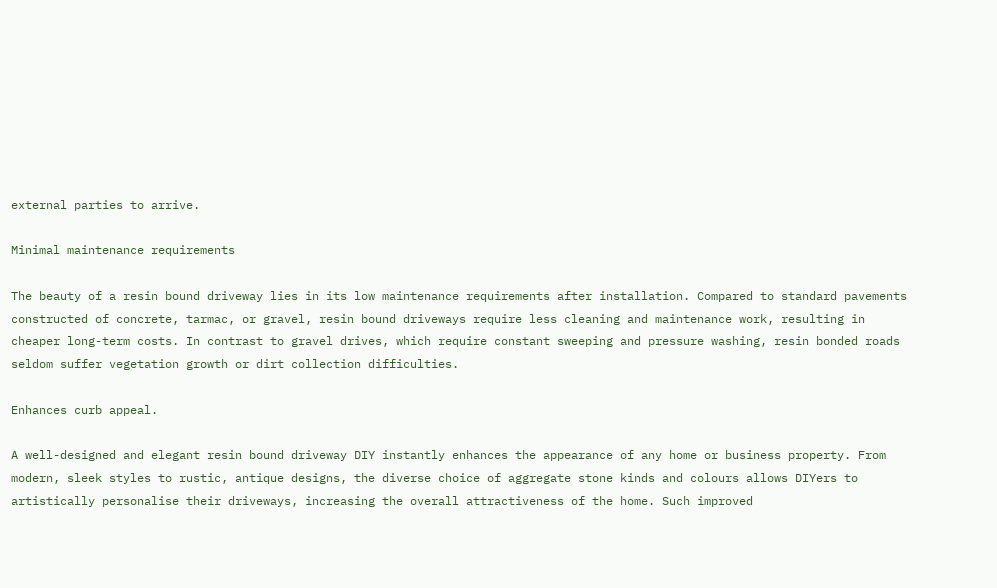external parties to arrive.

Minimal maintenance requirements

The beauty of a resin bound driveway lies in its low maintenance requirements after installation. Compared to standard pavements constructed of concrete, tarmac, or gravel, resin bound driveways require less cleaning and maintenance work, resulting in cheaper long-term costs. In contrast to gravel drives, which require constant sweeping and pressure washing, resin bonded roads seldom suffer vegetation growth or dirt collection difficulties.

Enhances curb appeal.

A well-designed and elegant resin bound driveway DIY instantly enhances the appearance of any home or business property. From modern, sleek styles to rustic, antique designs, the diverse choice of aggregate stone kinds and colours allows DIYers to artistically personalise their driveways, increasing the overall attractiveness of the home. Such improved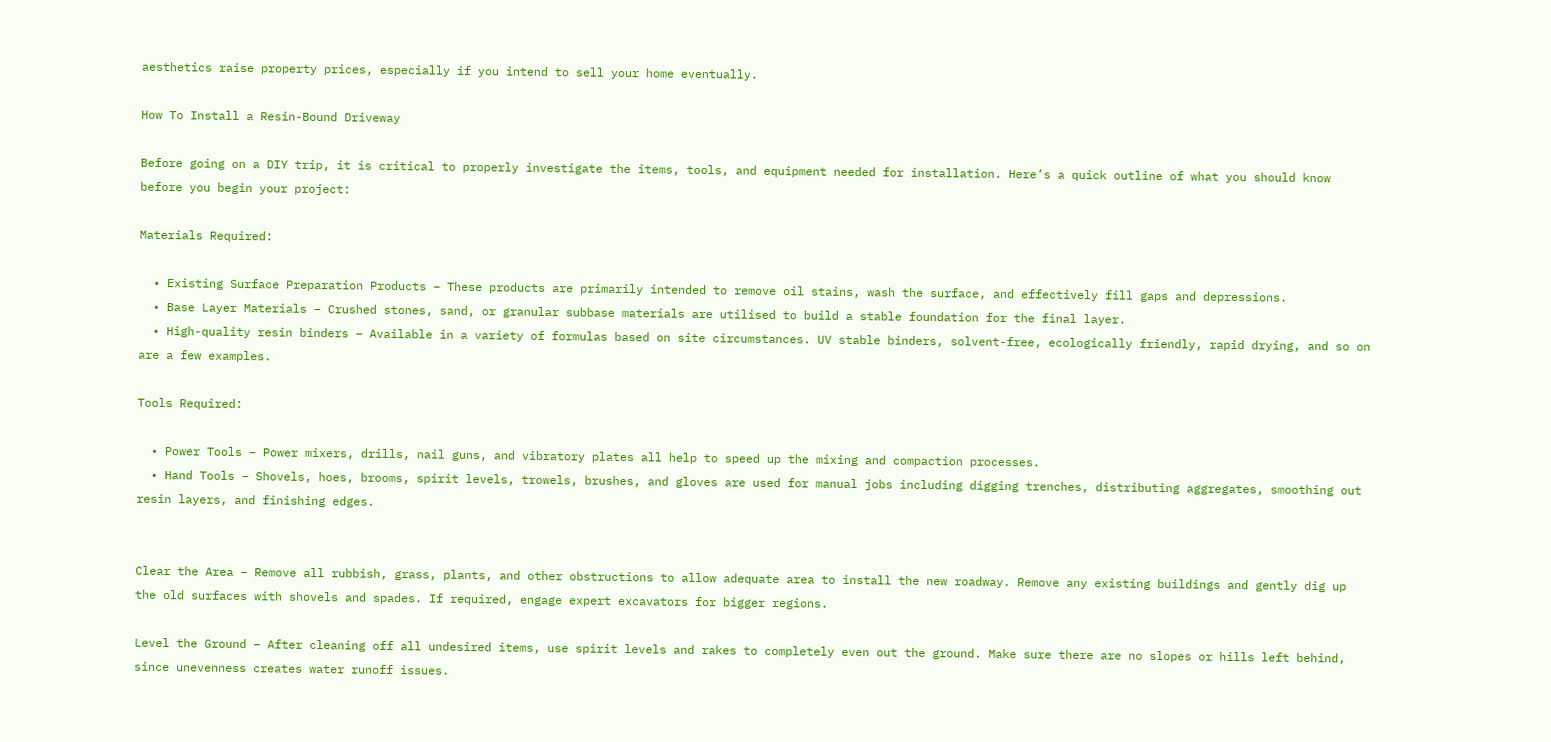aesthetics raise property prices, especially if you intend to sell your home eventually.

How To Install a Resin-Bound Driveway

Before going on a DIY trip, it is critical to properly investigate the items, tools, and equipment needed for installation. Here’s a quick outline of what you should know before you begin your project:

Materials Required:

  • Existing Surface Preparation Products – These products are primarily intended to remove oil stains, wash the surface, and effectively fill gaps and depressions.
  • Base Layer Materials – Crushed stones, sand, or granular subbase materials are utilised to build a stable foundation for the final layer.
  • High-quality resin binders – Available in a variety of formulas based on site circumstances. UV stable binders, solvent-free, ecologically friendly, rapid drying, and so on are a few examples.

Tools Required:

  • Power Tools – Power mixers, drills, nail guns, and vibratory plates all help to speed up the mixing and compaction processes.
  • Hand Tools – Shovels, hoes, brooms, spirit levels, trowels, brushes, and gloves are used for manual jobs including digging trenches, distributing aggregates, smoothing out resin layers, and finishing edges.


Clear the Area – Remove all rubbish, grass, plants, and other obstructions to allow adequate area to install the new roadway. Remove any existing buildings and gently dig up the old surfaces with shovels and spades. If required, engage expert excavators for bigger regions.

Level the Ground – After cleaning off all undesired items, use spirit levels and rakes to completely even out the ground. Make sure there are no slopes or hills left behind, since unevenness creates water runoff issues.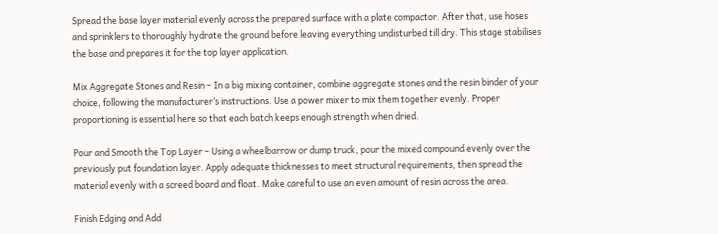Spread the base layer material evenly across the prepared surface with a plate compactor. After that, use hoses and sprinklers to thoroughly hydrate the ground before leaving everything undisturbed till dry. This stage stabilises the base and prepares it for the top layer application.

Mix Aggregate Stones and Resin – In a big mixing container, combine aggregate stones and the resin binder of your choice, following the manufacturer’s instructions. Use a power mixer to mix them together evenly. Proper proportioning is essential here so that each batch keeps enough strength when dried.

Pour and Smooth the Top Layer – Using a wheelbarrow or dump truck, pour the mixed compound evenly over the previously put foundation layer. Apply adequate thicknesses to meet structural requirements, then spread the material evenly with a screed board and float. Make careful to use an even amount of resin across the area.

Finish Edging and Add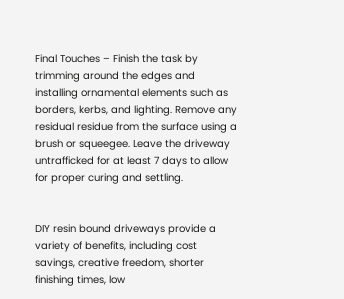Final Touches – Finish the task by trimming around the edges and installing ornamental elements such as borders, kerbs, and lighting. Remove any residual residue from the surface using a brush or squeegee. Leave the driveway untrafficked for at least 7 days to allow for proper curing and settling.


DIY resin bound driveways provide a variety of benefits, including cost savings, creative freedom, shorter finishing times, low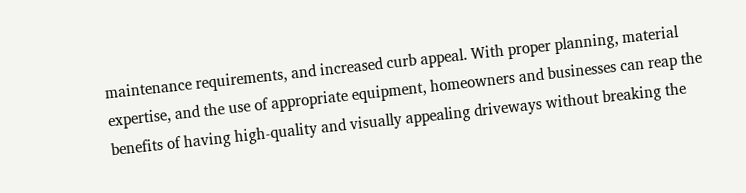maintenance requirements, and increased curb appeal. With proper planning, material expertise, and the use of appropriate equipment, homeowners and businesses can reap the benefits of having high-quality and visually appealing driveways without breaking the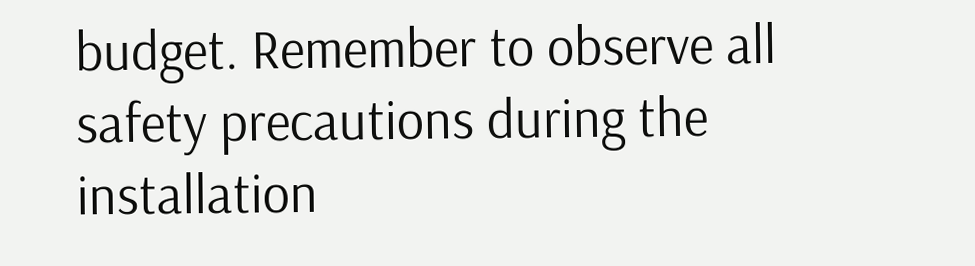budget. Remember to observe all safety precautions during the installation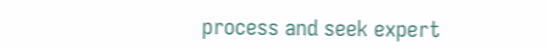process and seek expert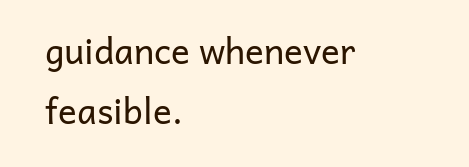guidance whenever feasible.